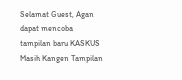Selamat Guest, Agan dapat mencoba tampilan baru KASKUS Masih Kangen Tampilan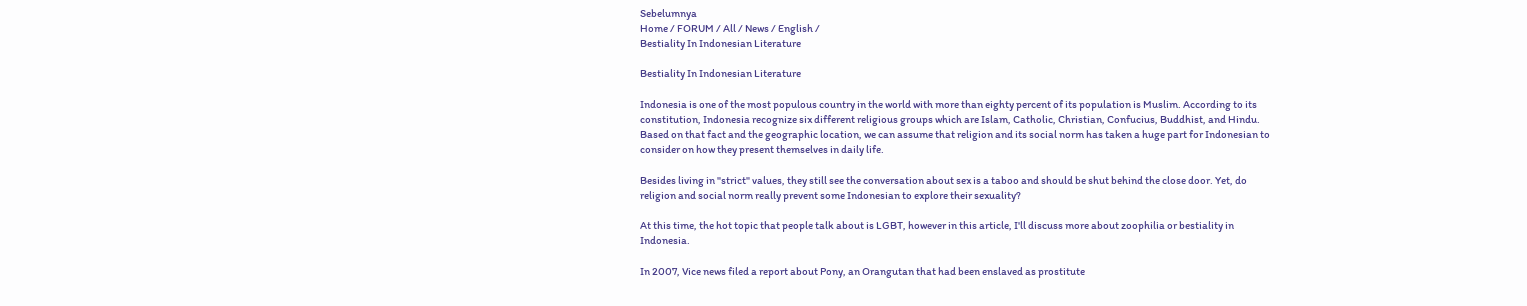Sebelumnya
Home / FORUM / All / News / English /
Bestiality In Indonesian Literature

Bestiality In Indonesian Literature

Indonesia is one of the most populous country in the world with more than eighty percent of its population is Muslim. According to its constitution, Indonesia recognize six different religious groups which are Islam, Catholic, Christian, Confucius, Buddhist, and Hindu.
Based on that fact and the geographic location, we can assume that religion and its social norm has taken a huge part for Indonesian to consider on how they present themselves in daily life.

Besides living in "strict" values, they still see the conversation about sex is a taboo and should be shut behind the close door. Yet, do religion and social norm really prevent some Indonesian to explore their sexuality?

At this time, the hot topic that people talk about is LGBT, however in this article, I'll discuss more about zoophilia or bestiality in Indonesia.

In 2007, Vice news filed a report about Pony, an Orangutan that had been enslaved as prostitute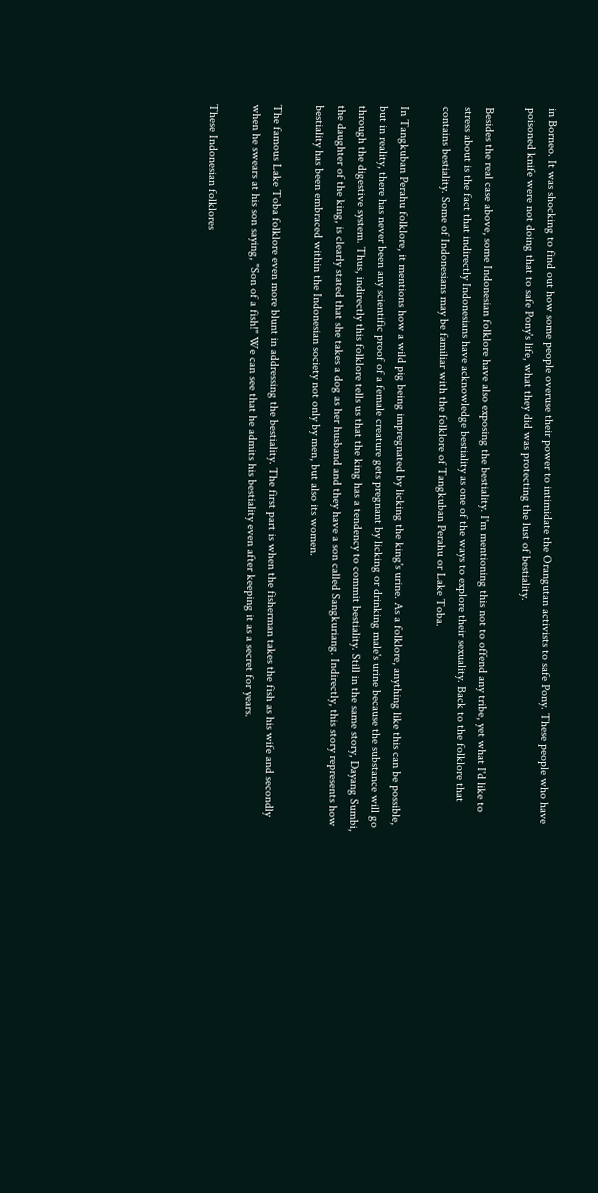in Borneo. It was shocking to find out how some people overuse their power to intimidate the Orangutan activists to safe Pony. These people who have poisoned knife were not doing that to safe Pony's life, what they did was protecting the lust of bestiality.

Besides the real case above, some Indonesian folklore have also exposing the bestiality. I'm mentioning this not to offend any tribe, yet what I'd like to stress about is the fact that indirectly Indonesians have acknowledge bestiality as one of the ways to explore their sexuality. Back to the folklore that contains bestiality. Some of Indonesians may be familiar with the folklore of Tangkuban Perahu or Lake Toba.

In Tangkuban Perahu folklore, it mentions how a wild pig being impregnated by licking the king's urine. As a folklore, anything like this can be possible, but in reality, there has never been any scientific proof of a female creature gets pregnant by licking or drinking male's urine because the substance will go through the digestive system. Thus, indirectly this folklore tells us that the king has a tendency to commit bestiality. Still in the same story, Dayang Sumbi, the daughter of the king, is clearly stated that she takes a dog as her husband and they have a son called Sangkuriang. Indirectly, this story represents how bestiality has been embraced within the Indonesian society not only by men, but also its women.

The famous Lake Toba folklore even more blunt in addressing the bestiality. The first part is when the fisherman takes the fish as his wife and secondly when he swears at his son saying, "Son of a fish!" We can see that he admits his bestiality even after keeping it as a secret for years.

These Indonesian folklores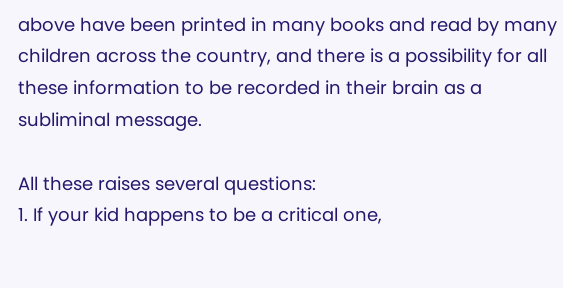above have been printed in many books and read by many children across the country, and there is a possibility for all these information to be recorded in their brain as a subliminal message.

All these raises several questions:
1. If your kid happens to be a critical one,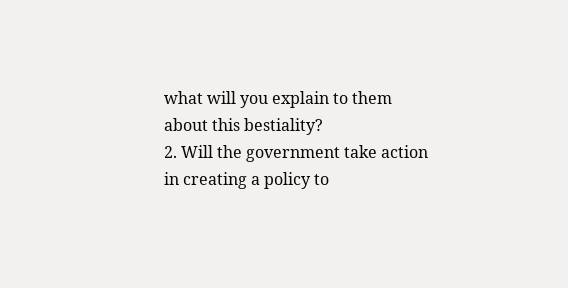what will you explain to them about this bestiality?
2. Will the government take action in creating a policy to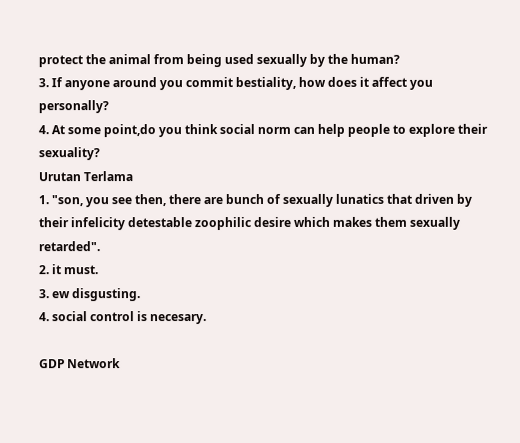protect the animal from being used sexually by the human?
3. If anyone around you commit bestiality, how does it affect you personally?
4. At some point,do you think social norm can help people to explore their sexuality?
Urutan Terlama
1. "son, you see then, there are bunch of sexually lunatics that driven by their infelicity detestable zoophilic desire which makes them sexually retarded".
2. it must.
3. ew disgusting.
4. social control is necesary.

GDP Network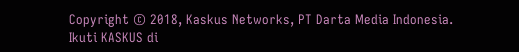Copyright © 2018, Kaskus Networks, PT Darta Media Indonesia.
Ikuti KASKUS di